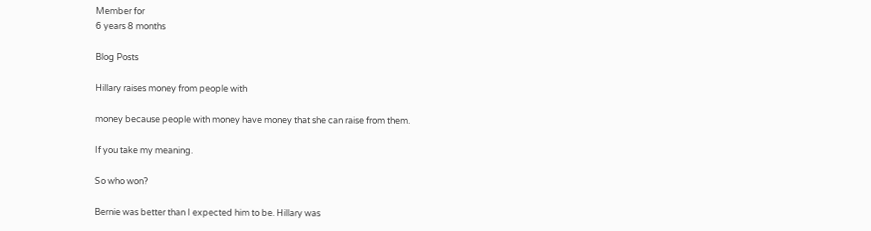Member for
6 years 8 months

Blog Posts

Hillary raises money from people with

money because people with money have money that she can raise from them.

If you take my meaning.

So who won?

Bernie was better than I expected him to be. Hillary was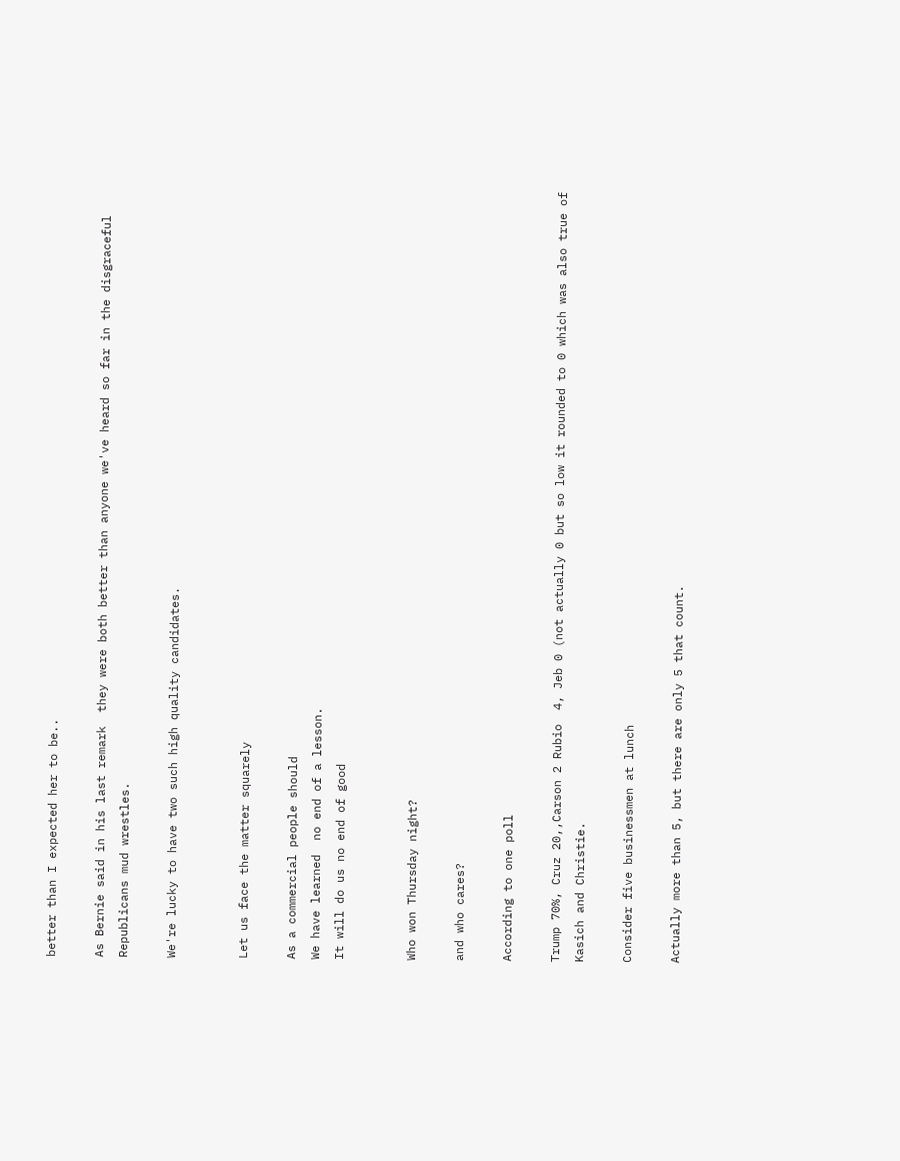better than I expected her to be..

As Bernie said in his last remark  they were both better than anyone we've heard so far in the disgraceful  Republicans mud wrestles.

We're lucky to have two such high quality candidates.


Let us face the matter squarely

As a commercial people should                                                                                                                   We have learned  no end of a lesson.                                                                                                            It will do us no end of good


Who won Thursday night?

and who cares?

According to one poll

Trump 70%, Cruz 20,,Carson 2 Rubio  4, Jeb 0 (not actually 0 but so low it rounded to 0 which was also true of Kasich and Christie.

Consider five businessmen at lunch

Actually more than 5, but there are only 5 that count.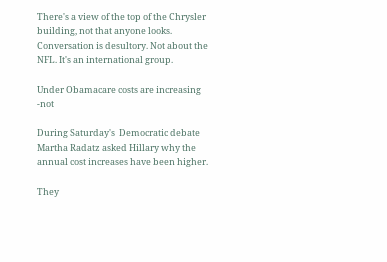There's a view of the top of the Chrysler building, not that anyone looks. Conversation is desultory. Not about the NFL. It's an international group.

Under Obamacare costs are increasing -not

During Saturday's  Democratic debate  Martha Radatz asked Hillary why the annual cost increases have been higher.

They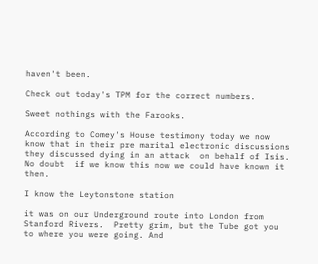haven't been.

Check out today's TPM for the correct numbers.

Sweet nothings with the Farooks.

According to Comey's House testimony today we now know that in their pre marital electronic discussions they discussed dying in an attack  on behalf of Isis. No doubt  if we know this now we could have known it then.

I know the Leytonstone station

it was on our Underground route into London from Stanford Rivers.  Pretty grim, but the Tube got you to where you were going. And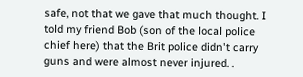safe, not that we gave that much thought. I told my friend Bob (son of the local police chief here) that the Brit police didn't carry guns and were almost never injured. .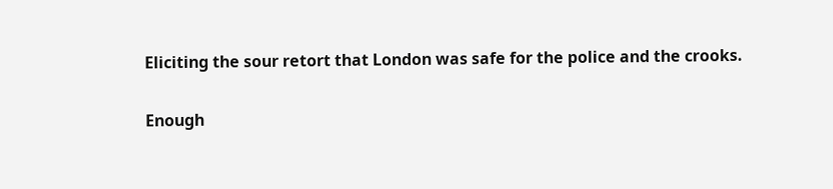Eliciting the sour retort that London was safe for the police and the crooks.

Enough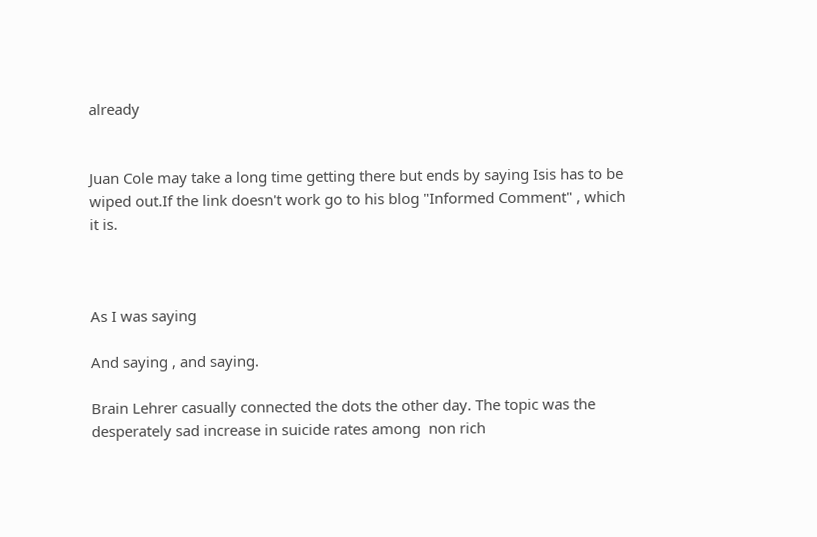already


Juan Cole may take a long time getting there but ends by saying Isis has to be wiped out.If the link doesn't work go to his blog "Informed Comment" , which it is.



As I was saying

And saying , and saying.

Brain Lehrer casually connected the dots the other day. The topic was the desperately sad increase in suicide rates among  non rich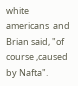white americans  and Brian said, "of course ,caused by Nafta".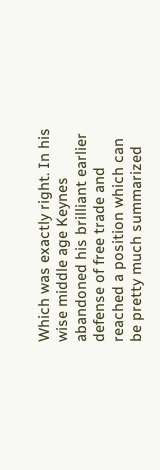Which was exactly right. In his wise middle age Keynes abandoned his brilliant earlier defense of free trade and reached a position which can be pretty much summarized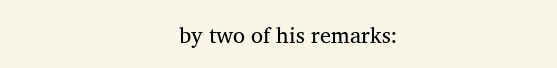by two of his remarks: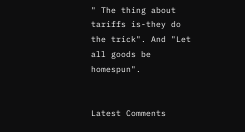" The thing about tariffs is-they do the trick". And "Let all goods be homespun".


Latest Comments